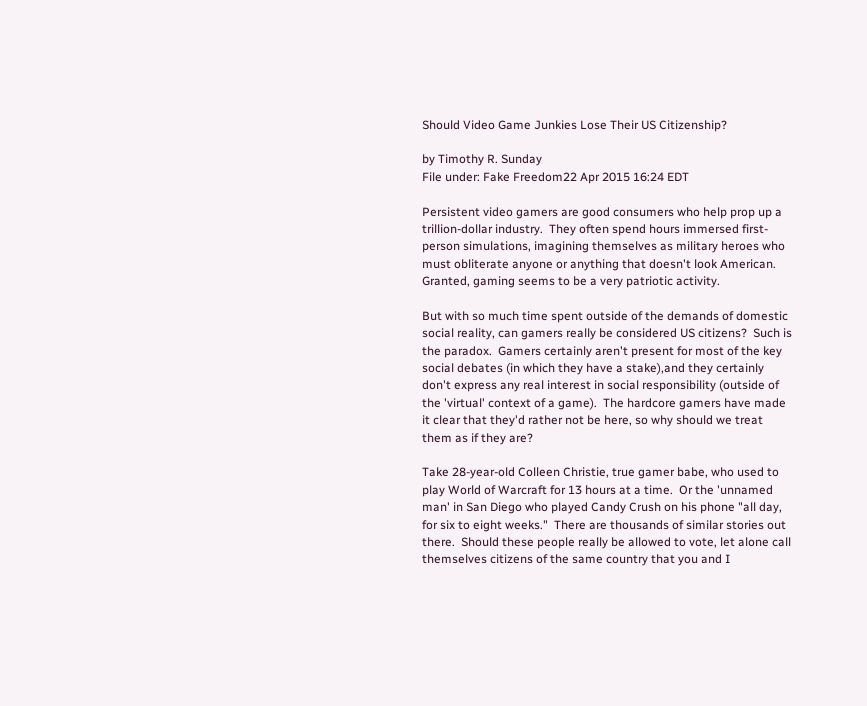Should Video Game Junkies Lose Their US Citizenship?

by Timothy R. Sunday
File under: Fake Freedom22 Apr 2015 16:24 EDT

Persistent video gamers are good consumers who help prop up a trillion-dollar industry.  They often spend hours immersed first-person simulations, imagining themselves as military heroes who must obliterate anyone or anything that doesn't look American.  Granted, gaming seems to be a very patriotic activity.

But with so much time spent outside of the demands of domestic social reality, can gamers really be considered US citizens?  Such is the paradox.  Gamers certainly aren't present for most of the key social debates (in which they have a stake),and they certainly don't express any real interest in social responsibility (outside of the 'virtual' context of a game).  The hardcore gamers have made it clear that they'd rather not be here, so why should we treat them as if they are?

Take 28-year-old Colleen Christie, true gamer babe, who used to play World of Warcraft for 13 hours at a time.  Or the 'unnamed man' in San Diego who played Candy Crush on his phone "all day, for six to eight weeks."  There are thousands of similar stories out there.  Should these people really be allowed to vote, let alone call themselves citizens of the same country that you and I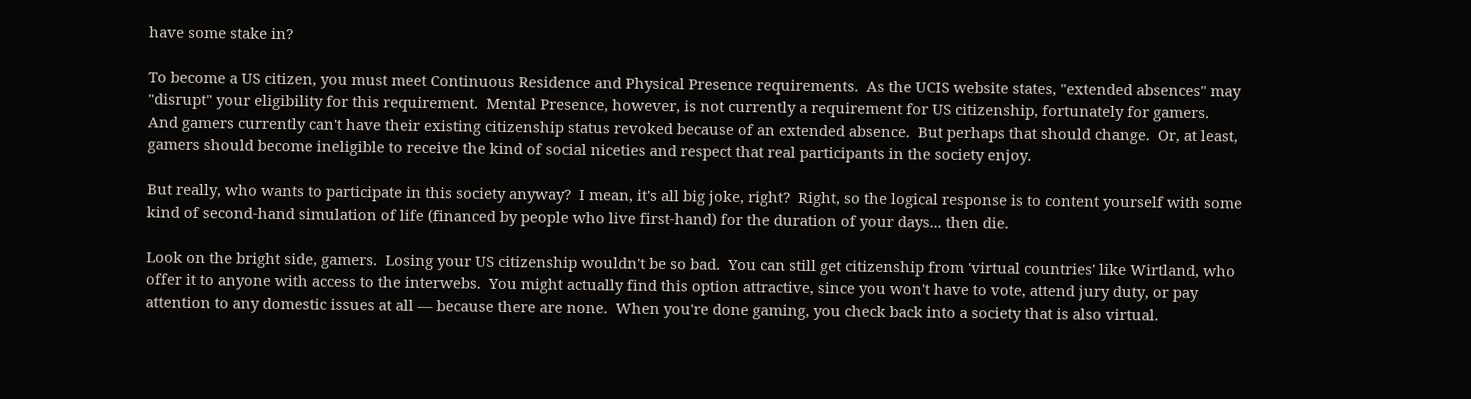have some stake in?

To become a US citizen, you must meet Continuous Residence and Physical Presence requirements.  As the UCIS website states, "extended absences" may "disrupt" your eligibility for this requirement.  Mental Presence, however, is not currently a requirement for US citizenship, fortunately for gamers.  And gamers currently can't have their existing citizenship status revoked because of an extended absence.  But perhaps that should change.  Or, at least, gamers should become ineligible to receive the kind of social niceties and respect that real participants in the society enjoy.

But really, who wants to participate in this society anyway?  I mean, it's all big joke, right?  Right, so the logical response is to content yourself with some kind of second-hand simulation of life (financed by people who live first-hand) for the duration of your days... then die.

Look on the bright side, gamers.  Losing your US citizenship wouldn't be so bad.  You can still get citizenship from 'virtual countries' like Wirtland, who offer it to anyone with access to the interwebs.  You might actually find this option attractive, since you won't have to vote, attend jury duty, or pay attention to any domestic issues at all — because there are none.  When you're done gaming, you check back into a society that is also virtual.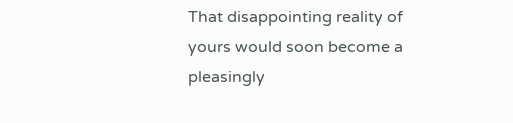That disappointing reality of yours would soon become a pleasingly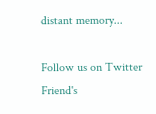distant memory...

Follow us on Twitter
Friend's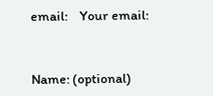email:    Your email:


Name: (optional)